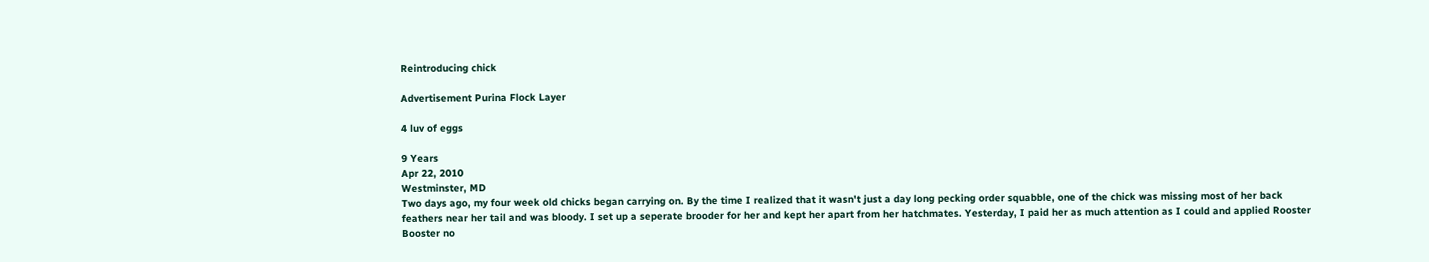Reintroducing chick

Advertisement Purina Flock Layer

4 luv of eggs

9 Years
Apr 22, 2010
Westminster, MD
Two days ago, my four week old chicks began carrying on. By the time I realized that it wasn't just a day long pecking order squabble, one of the chick was missing most of her back feathers near her tail and was bloody. I set up a seperate brooder for her and kept her apart from her hatchmates. Yesterday, I paid her as much attention as I could and applied Rooster Booster no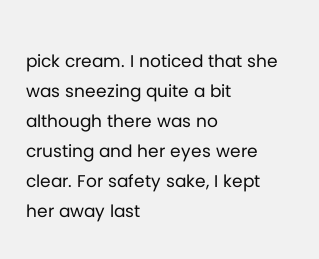pick cream. I noticed that she was sneezing quite a bit although there was no crusting and her eyes were clear. For safety sake, I kept her away last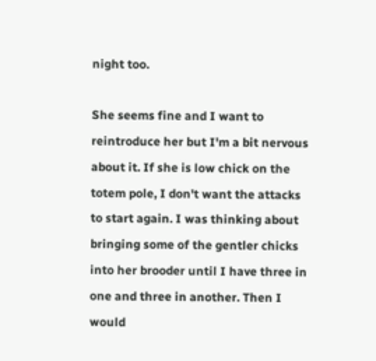night too.

She seems fine and I want to reintroduce her but I'm a bit nervous about it. If she is low chick on the totem pole, I don't want the attacks to start again. I was thinking about bringing some of the gentler chicks into her brooder until I have three in one and three in another. Then I would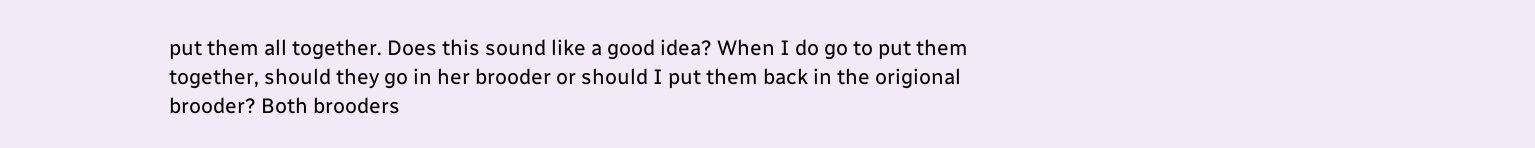put them all together. Does this sound like a good idea? When I do go to put them together, should they go in her brooder or should I put them back in the origional brooder? Both brooders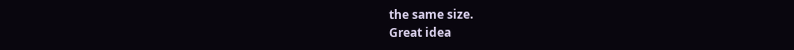the same size.
Great idea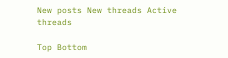New posts New threads Active threads

Top Bottom